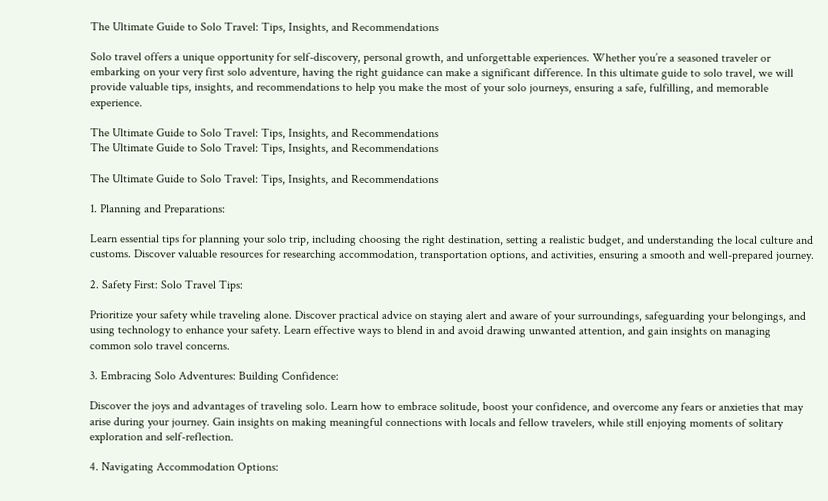The Ultimate Guide to Solo Travel: Tips, Insights, and Recommendations

Solo travel offers a unique opportunity for self-discovery, personal growth, and unforgettable experiences. Whether you’re a seasoned traveler or embarking on your very first solo adventure, having the right guidance can make a significant difference. In this ultimate guide to solo travel, we will provide valuable tips, insights, and recommendations to help you make the most of your solo journeys, ensuring a safe, fulfilling, and memorable experience.

The Ultimate Guide to Solo Travel: Tips, Insights, and Recommendations
The Ultimate Guide to Solo Travel: Tips, Insights, and Recommendations

The Ultimate Guide to Solo Travel: Tips, Insights, and Recommendations

1. Planning and Preparations:

Learn essential tips for planning your solo trip, including choosing the right destination, setting a realistic budget, and understanding the local culture and customs. Discover valuable resources for researching accommodation, transportation options, and activities, ensuring a smooth and well-prepared journey.

2. Safety First: Solo Travel Tips:

Prioritize your safety while traveling alone. Discover practical advice on staying alert and aware of your surroundings, safeguarding your belongings, and using technology to enhance your safety. Learn effective ways to blend in and avoid drawing unwanted attention, and gain insights on managing common solo travel concerns.

3. Embracing Solo Adventures: Building Confidence:

Discover the joys and advantages of traveling solo. Learn how to embrace solitude, boost your confidence, and overcome any fears or anxieties that may arise during your journey. Gain insights on making meaningful connections with locals and fellow travelers, while still enjoying moments of solitary exploration and self-reflection.

4. Navigating Accommodation Options: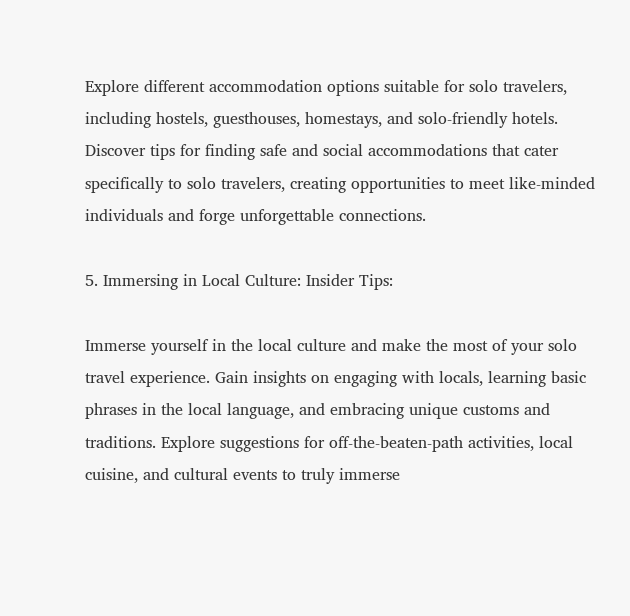Explore different accommodation options suitable for solo travelers, including hostels, guesthouses, homestays, and solo-friendly hotels. Discover tips for finding safe and social accommodations that cater specifically to solo travelers, creating opportunities to meet like-minded individuals and forge unforgettable connections.

5. Immersing in Local Culture: Insider Tips:

Immerse yourself in the local culture and make the most of your solo travel experience. Gain insights on engaging with locals, learning basic phrases in the local language, and embracing unique customs and traditions. Explore suggestions for off-the-beaten-path activities, local cuisine, and cultural events to truly immerse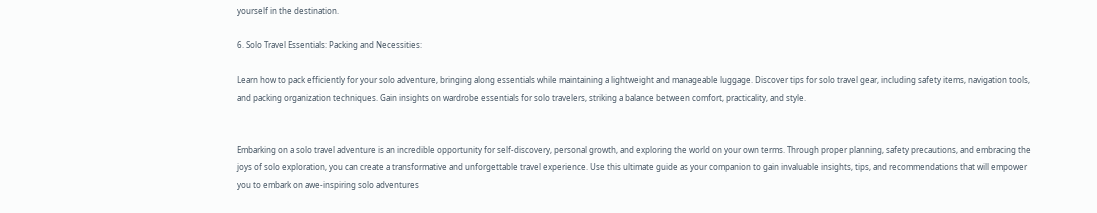yourself in the destination.

6. Solo Travel Essentials: Packing and Necessities:

Learn how to pack efficiently for your solo adventure, bringing along essentials while maintaining a lightweight and manageable luggage. Discover tips for solo travel gear, including safety items, navigation tools, and packing organization techniques. Gain insights on wardrobe essentials for solo travelers, striking a balance between comfort, practicality, and style.


Embarking on a solo travel adventure is an incredible opportunity for self-discovery, personal growth, and exploring the world on your own terms. Through proper planning, safety precautions, and embracing the joys of solo exploration, you can create a transformative and unforgettable travel experience. Use this ultimate guide as your companion to gain invaluable insights, tips, and recommendations that will empower you to embark on awe-inspiring solo adventures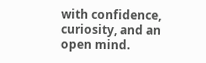with confidence, curiosity, and an open mind.